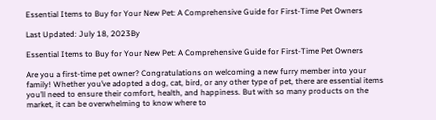Essential Items to Buy for Your New Pet: A Comprehensive Guide for First-Time Pet Owners

Last Updated: July 18, 2023By

Essential Items to Buy for Your New Pet: A Comprehensive Guide for First-Time Pet Owners

Are you a first-time pet owner? Congratulations on welcoming a new furry member into your family! Whether you’ve adopted a dog, cat, bird, or any other type of pet, there are essential items you’ll need to ensure their comfort, health, and happiness. But with so many products on the market, it can be overwhelming to know where to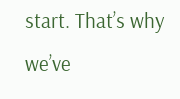start. That’s why we’ve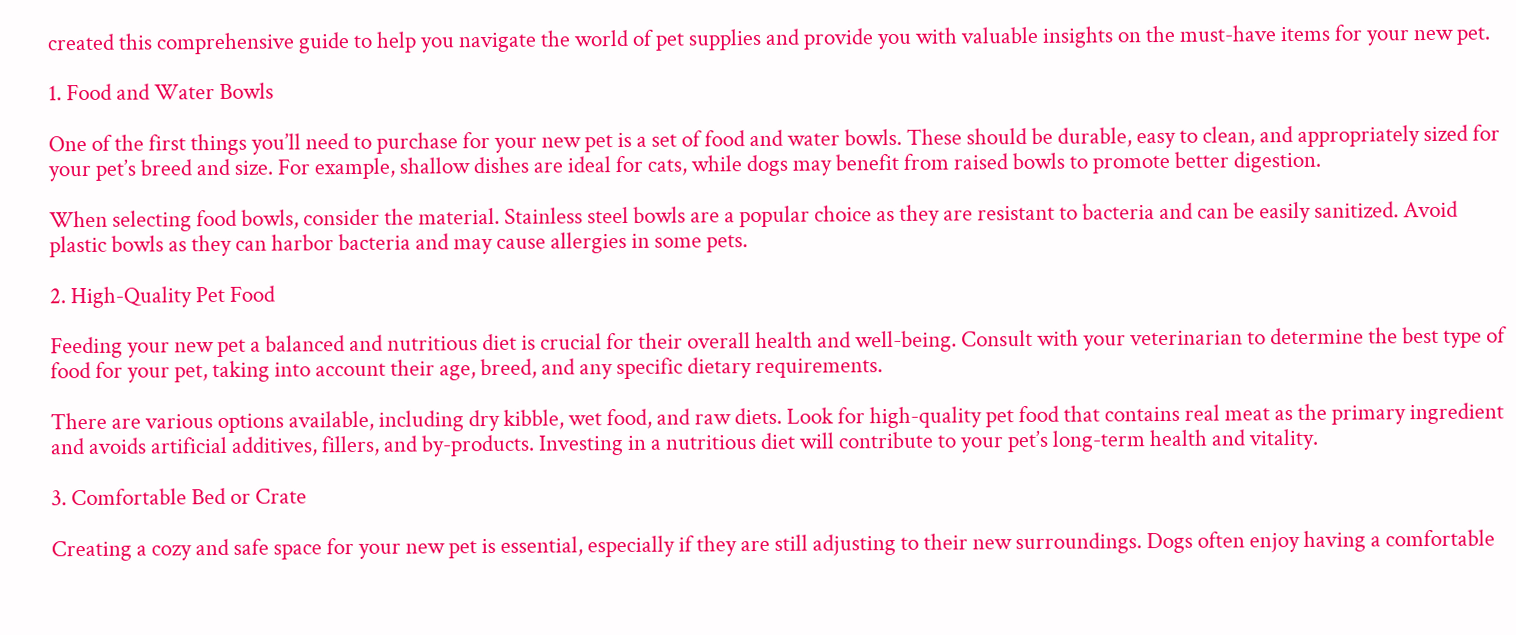created this comprehensive guide to help you navigate the world of pet supplies and provide you with valuable insights on the must-have items for your new pet.

1. Food and Water Bowls

One of the first things you’ll need to purchase for your new pet is a set of food and water bowls. These should be durable, easy to clean, and appropriately sized for your pet’s breed and size. For example, shallow dishes are ideal for cats, while dogs may benefit from raised bowls to promote better digestion.

When selecting food bowls, consider the material. Stainless steel bowls are a popular choice as they are resistant to bacteria and can be easily sanitized. Avoid plastic bowls as they can harbor bacteria and may cause allergies in some pets.

2. High-Quality Pet Food

Feeding your new pet a balanced and nutritious diet is crucial for their overall health and well-being. Consult with your veterinarian to determine the best type of food for your pet, taking into account their age, breed, and any specific dietary requirements.

There are various options available, including dry kibble, wet food, and raw diets. Look for high-quality pet food that contains real meat as the primary ingredient and avoids artificial additives, fillers, and by-products. Investing in a nutritious diet will contribute to your pet’s long-term health and vitality.

3. Comfortable Bed or Crate

Creating a cozy and safe space for your new pet is essential, especially if they are still adjusting to their new surroundings. Dogs often enjoy having a comfortable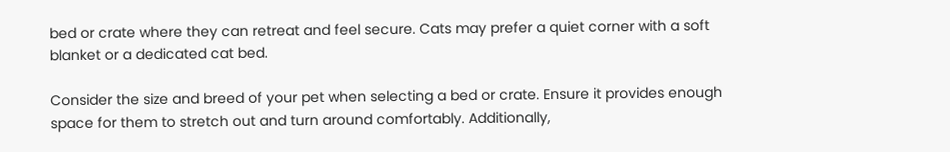bed or crate where they can retreat and feel secure. Cats may prefer a quiet corner with a soft blanket or a dedicated cat bed.

Consider the size and breed of your pet when selecting a bed or crate. Ensure it provides enough space for them to stretch out and turn around comfortably. Additionally,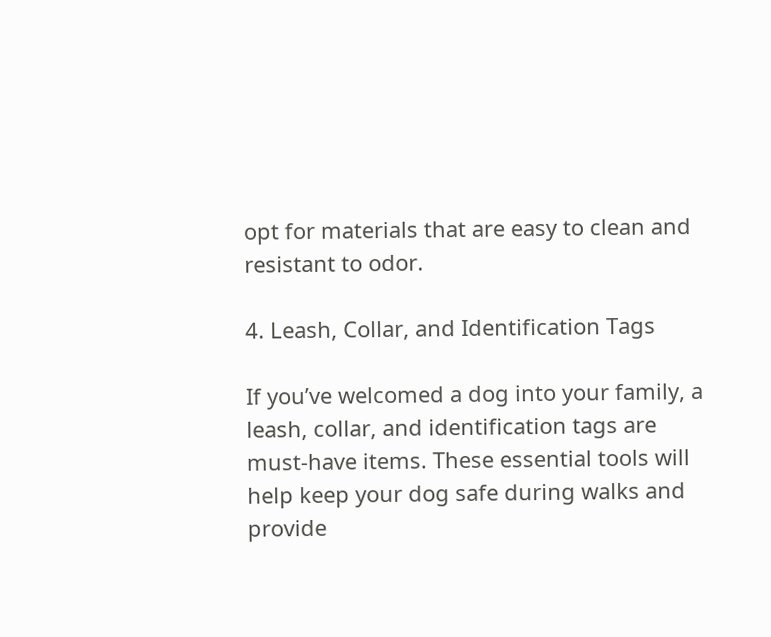opt for materials that are easy to clean and resistant to odor.

4. Leash, Collar, and Identification Tags

If you’ve welcomed a dog into your family, a leash, collar, and identification tags are must-have items. These essential tools will help keep your dog safe during walks and provide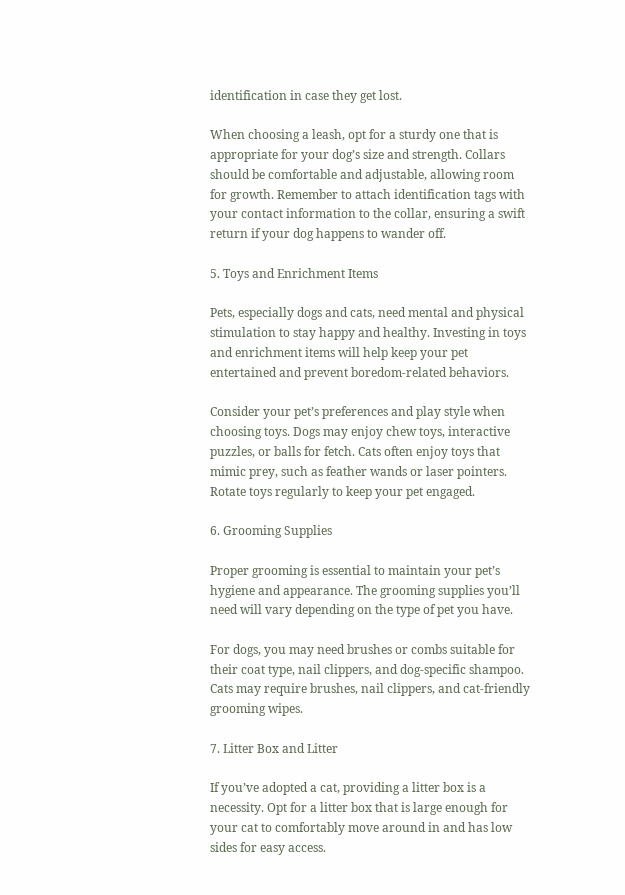identification in case they get lost.

When choosing a leash, opt for a sturdy one that is appropriate for your dog’s size and strength. Collars should be comfortable and adjustable, allowing room for growth. Remember to attach identification tags with your contact information to the collar, ensuring a swift return if your dog happens to wander off.

5. Toys and Enrichment Items

Pets, especially dogs and cats, need mental and physical stimulation to stay happy and healthy. Investing in toys and enrichment items will help keep your pet entertained and prevent boredom-related behaviors.

Consider your pet’s preferences and play style when choosing toys. Dogs may enjoy chew toys, interactive puzzles, or balls for fetch. Cats often enjoy toys that mimic prey, such as feather wands or laser pointers. Rotate toys regularly to keep your pet engaged.

6. Grooming Supplies

Proper grooming is essential to maintain your pet’s hygiene and appearance. The grooming supplies you’ll need will vary depending on the type of pet you have.

For dogs, you may need brushes or combs suitable for their coat type, nail clippers, and dog-specific shampoo. Cats may require brushes, nail clippers, and cat-friendly grooming wipes.

7. Litter Box and Litter

If you’ve adopted a cat, providing a litter box is a necessity. Opt for a litter box that is large enough for your cat to comfortably move around in and has low sides for easy access.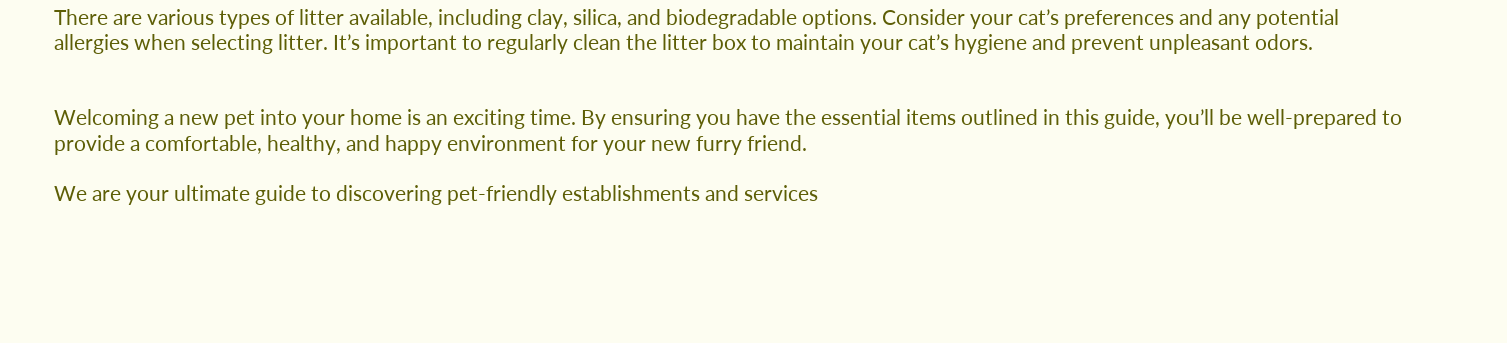There are various types of litter available, including clay, silica, and biodegradable options. Consider your cat’s preferences and any potential allergies when selecting litter. It’s important to regularly clean the litter box to maintain your cat’s hygiene and prevent unpleasant odors.


Welcoming a new pet into your home is an exciting time. By ensuring you have the essential items outlined in this guide, you’ll be well-prepared to provide a comfortable, healthy, and happy environment for your new furry friend.

We are your ultimate guide to discovering pet-friendly establishments and services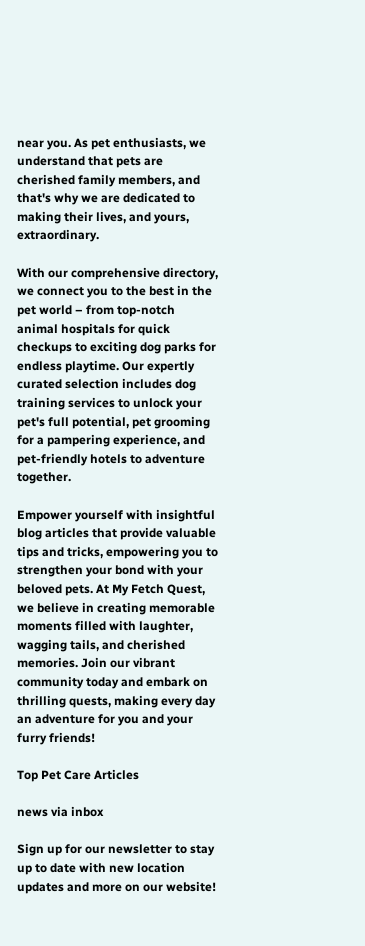near you. As pet enthusiasts, we understand that pets are cherished family members, and that's why we are dedicated to making their lives, and yours, extraordinary.

With our comprehensive directory, we connect you to the best in the pet world – from top-notch animal hospitals for quick checkups to exciting dog parks for endless playtime. Our expertly curated selection includes dog training services to unlock your pet's full potential, pet grooming for a pampering experience, and pet-friendly hotels to adventure together.

Empower yourself with insightful blog articles that provide valuable tips and tricks, empowering you to strengthen your bond with your beloved pets. At My Fetch Quest, we believe in creating memorable moments filled with laughter, wagging tails, and cherished memories. Join our vibrant community today and embark on thrilling quests, making every day an adventure for you and your furry friends!

Top Pet Care Articles

news via inbox

Sign up for our newsletter to stay up to date with new location updates and more on our website!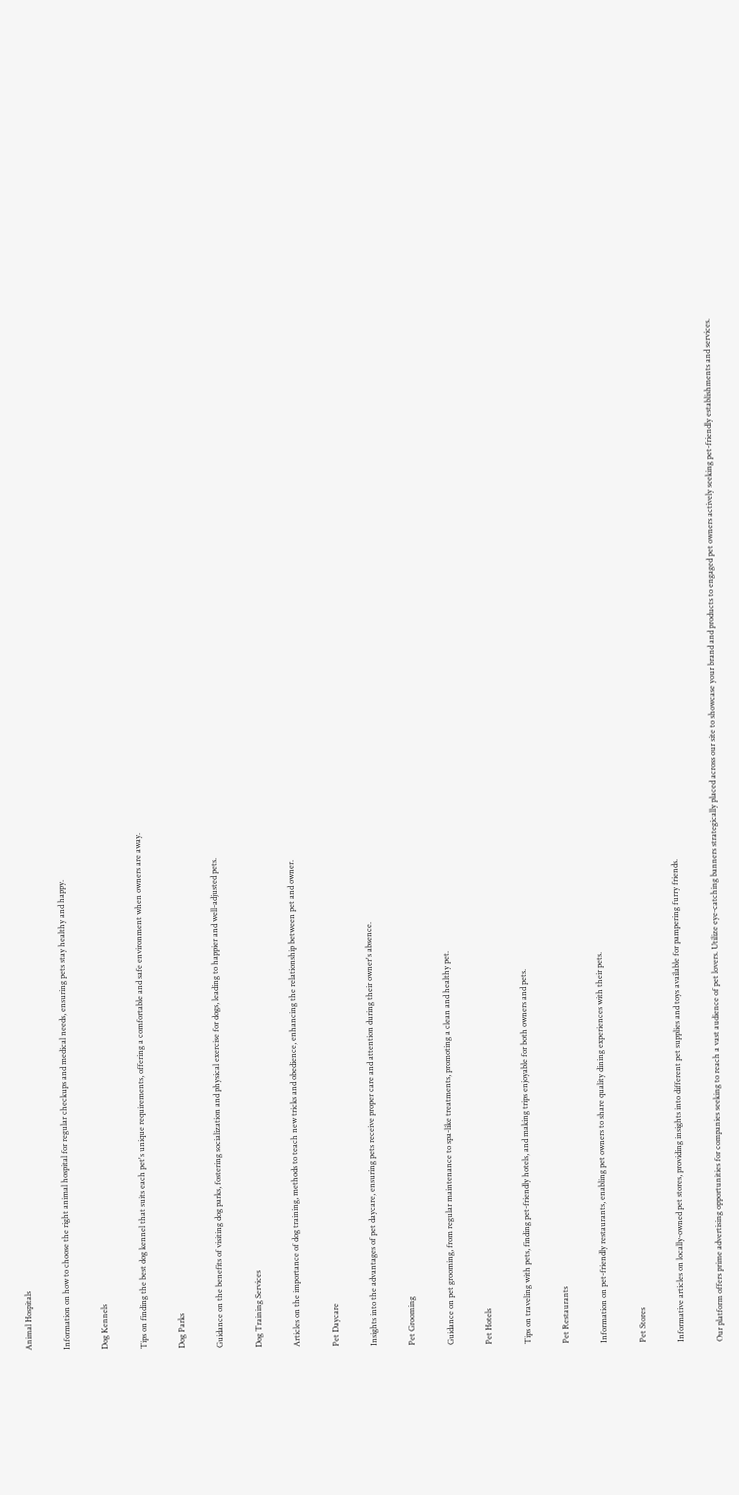Animal Hospitals

Information on how to choose the right animal hospital for regular checkups and medical needs, ensuring pets stay healthy and happy.

Dog Kennels

Tips on finding the best dog kennel that suits each pet's unique requirements, offering a comfortable and safe environment when owners are away.

Dog Parks

Guidance on the benefits of visiting dog parks, fostering socialization and physical exercise for dogs, leading to happier and well-adjusted pets.

Dog Training Services

Articles on the importance of dog training, methods to teach new tricks and obedience, enhancing the relationship between pet and owner.

Pet Daycare

Insights into the advantages of pet daycare, ensuring pets receive proper care and attention during their owner's absence.

Pet Grooming

Guidance on pet grooming, from regular maintenance to spa-like treatments, promoting a clean and healthy pet.

Pet Hotels

Tips on traveling with pets, finding pet-friendly hotels, and making trips enjoyable for both owners and pets.

Pet Restaurants

Information on pet-friendly restaurants, enabling pet owners to share quality dining experiences with their pets.

Pet Stores

Informative articles on locally-owned pet stores, providing insights into different pet supplies and toys available for pampering furry friends.

Our platform offers prime advertising opportunities for companies seeking to reach a vast audience of pet lovers. Utilize eye-catching banners strategically placed across our site to showcase your brand and products to engaged pet owners actively seeking pet-friendly establishments and services.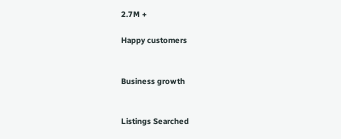2.7M +

Happy customers


Business growth


Listings Searched